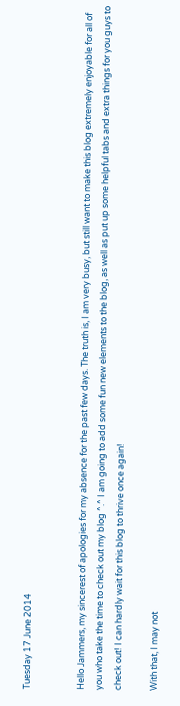Tuesday 17 June 2014


Hello Jammers, my sincerest of apologies for my absence for the past few days. The truth is, I am very busy, but still want to make this blog extremely enjoyable for all of you who take the time to check out my blog ^.^ I am going to add some fun new elements to the blog, as well as put up some helpful tabs and extra things for you guys to check out! I can hardly wait for this blog to thrive once again!

With that, I may not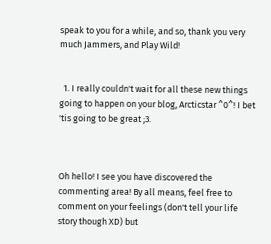speak to you for a while, and so, thank you very much Jammers, and Play Wild!


  1. I really couldn't wait for all these new things going to happen on your blog, Arcticstar ^0^! I bet 'tis going to be great ;3.



Oh hello! I see you have discovered the commenting area! By all means, feel free to comment on your feelings (don't tell your life story though XD) but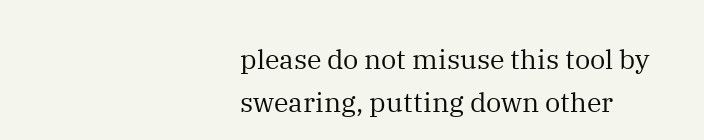please do not misuse this tool by swearing, putting down other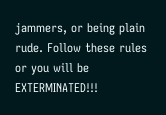jammers, or being plain rude. Follow these rules or you will be EXTERMINATED!!!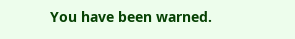You have been warned.